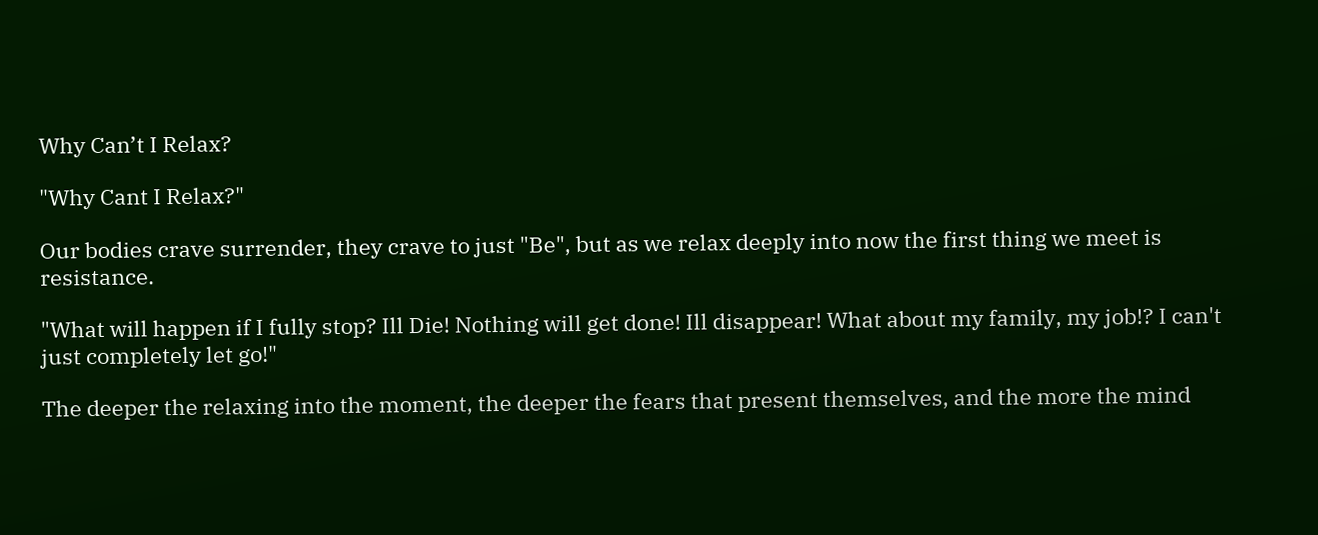Why Can’t I Relax?

"Why Cant I Relax?"

Our bodies crave surrender, they crave to just "Be", but as we relax deeply into now the first thing we meet is resistance.

"What will happen if I fully stop? Ill Die! Nothing will get done! Ill disappear! What about my family, my job!? I can't just completely let go!"

The deeper the relaxing into the moment, the deeper the fears that present themselves, and the more the mind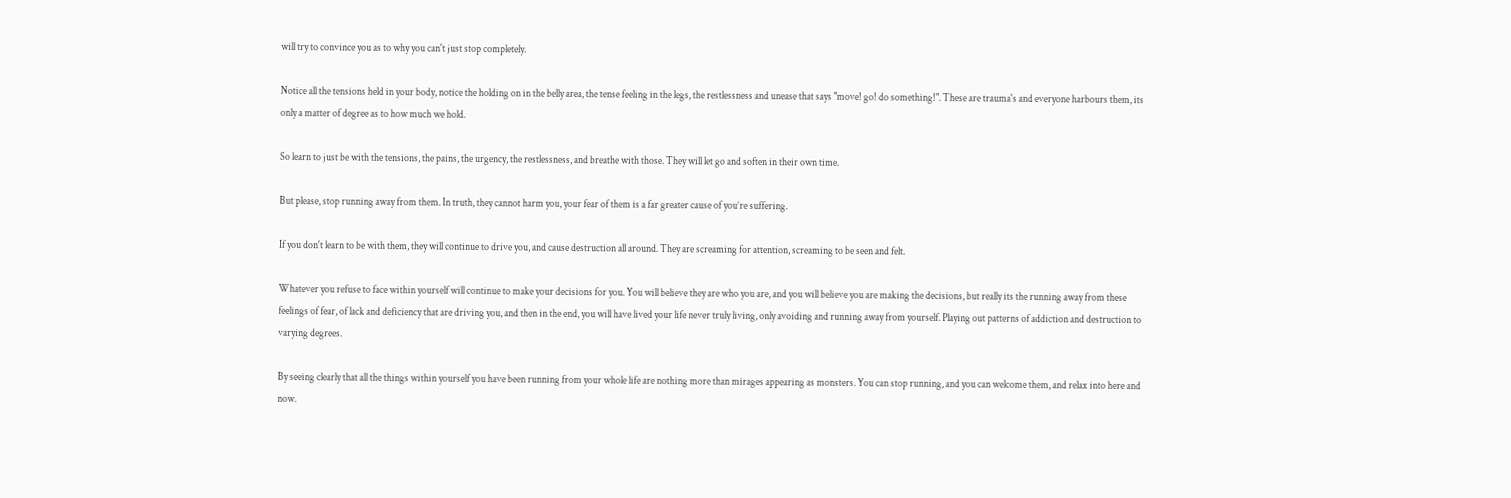will try to convince you as to why you can't just stop completely.

Notice all the tensions held in your body, notice the holding on in the belly area, the tense feeling in the legs, the restlessness and unease that says "move! go! do something!". These are trauma's and everyone harbours them, its only a matter of degree as to how much we hold.

So learn to just be with the tensions, the pains, the urgency, the restlessness, and breathe with those. They will let go and soften in their own time.

But please, stop running away from them. In truth, they cannot harm you, your fear of them is a far greater cause of you’re suffering.

If you don't learn to be with them, they will continue to drive you, and cause destruction all around. They are screaming for attention, screaming to be seen and felt.

Whatever you refuse to face within yourself will continue to make your decisions for you. You will believe they are who you are, and you will believe you are making the decisions, but really its the running away from these feelings of fear, of lack and deficiency that are driving you, and then in the end, you will have lived your life never truly living, only avoiding and running away from yourself. Playing out patterns of addiction and destruction to varying degrees.

By seeing clearly that all the things within yourself you have been running from your whole life are nothing more than mirages appearing as monsters. You can stop running, and you can welcome them, and relax into here and now.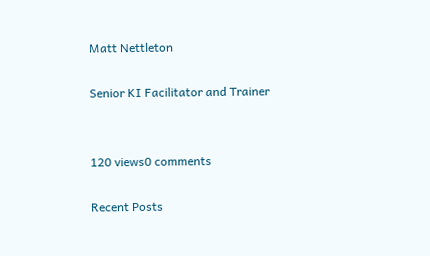Matt Nettleton

Senior KI Facilitator and Trainer


120 views0 comments

Recent Posts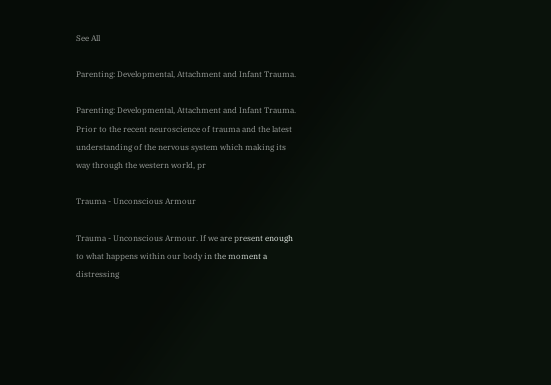See All

Parenting: Developmental, Attachment and Infant Trauma.

Parenting: Developmental, Attachment and Infant Trauma. Prior to the recent neuroscience of trauma and the latest understanding of the nervous system which making its way through the western world, pr

Trauma - Unconscious Armour

Trauma - Unconscious Armour. If we are present enough to what happens within our body in the moment a distressing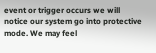event or trigger occurs we will notice our system go into protective mode. We may feel